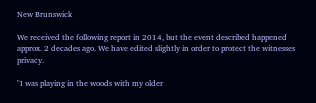New Brunswick

We received the following report in 2014, but the event described happened approx. 2 decades ago. We have edited slightly in order to protect the witnesses privacy.

"I was playing in the woods with my older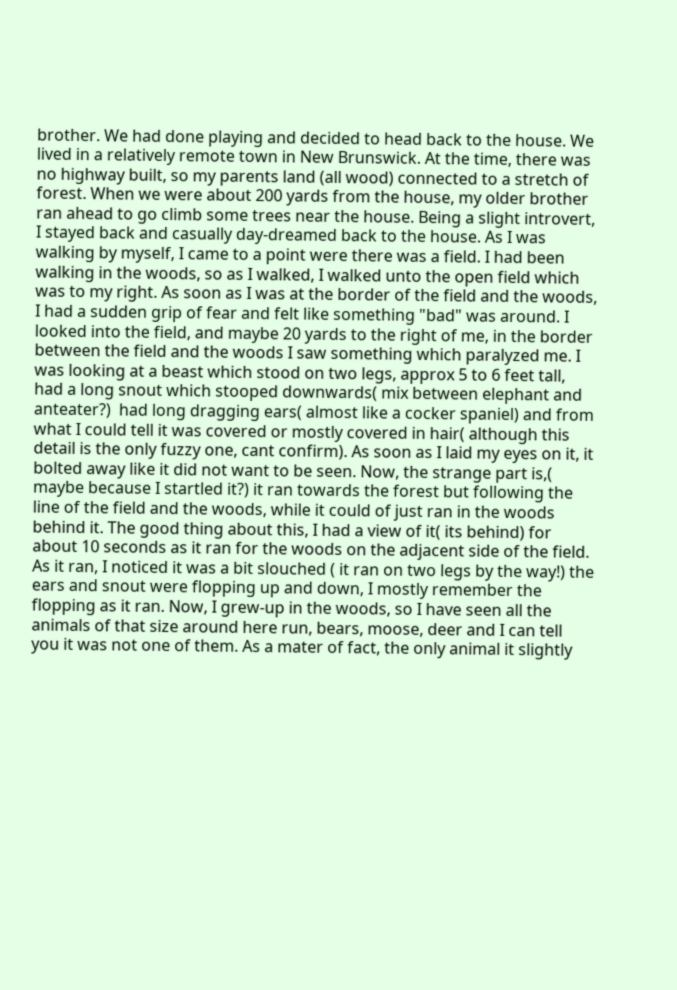brother. We had done playing and decided to head back to the house. We lived in a relatively remote town in New Brunswick. At the time, there was no highway built, so my parents land (all wood) connected to a stretch of forest. When we were about 200 yards from the house, my older brother ran ahead to go climb some trees near the house. Being a slight introvert, I stayed back and casually day-dreamed back to the house. As I was walking by myself, I came to a point were there was a field. I had been walking in the woods, so as I walked, I walked unto the open field which was to my right. As soon as I was at the border of the field and the woods, I had a sudden grip of fear and felt like something "bad" was around. I looked into the field, and maybe 20 yards to the right of me, in the border between the field and the woods I saw something which paralyzed me. I was looking at a beast which stood on two legs, approx 5 to 6 feet tall, had a long snout which stooped downwards( mix between elephant and anteater?)  had long dragging ears( almost like a cocker spaniel) and from what I could tell it was covered or mostly covered in hair( although this detail is the only fuzzy one, cant confirm). As soon as I laid my eyes on it, it bolted away like it did not want to be seen. Now, the strange part is,( maybe because I startled it?) it ran towards the forest but following the line of the field and the woods, while it could of just ran in the woods behind it. The good thing about this, I had a view of it( its behind) for about 10 seconds as it ran for the woods on the adjacent side of the field. As it ran, I noticed it was a bit slouched ( it ran on two legs by the way!) the ears and snout were flopping up and down, I mostly remember the flopping as it ran. Now, I grew-up in the woods, so I have seen all the animals of that size around here run, bears, moose, deer and I can tell you it was not one of them. As a mater of fact, the only animal it slightly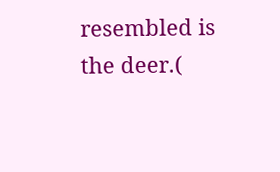resembled is the deer.(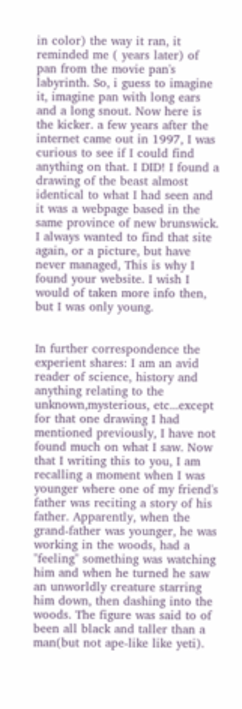in color) the way it ran, it reminded me ( years later) of pan from the movie pan's labyrinth. So, i guess to imagine it, imagine pan with long ears and a long snout. Now here is the kicker. a few years after the internet came out in 1997, I was curious to see if I could find anything on that. I DID! I found a drawing of the beast almost identical to what I had seen and it was a webpage based in the same province of new brunswick. I always wanted to find that site again, or a picture, but have never managed, This is why I found your website. I wish I would of taken more info then, but I was only young.


In further correspondence the experient shares: I am an avid reader of science, history and anything relating to the unknown,mysterious, etc...except for that one drawing I had mentioned previously, I have not found much on what I saw. Now that I writing this to you, I am recalling a moment when I was younger where one of my friend's father was reciting a story of his father. Apparently, when the grand-father was younger, he was working in the woods, had a "feeling" something was watching him and when he turned he saw an unworldly creature starring him down, then dashing into the woods. The figure was said to of been all black and taller than a man(but not ape-like like yeti).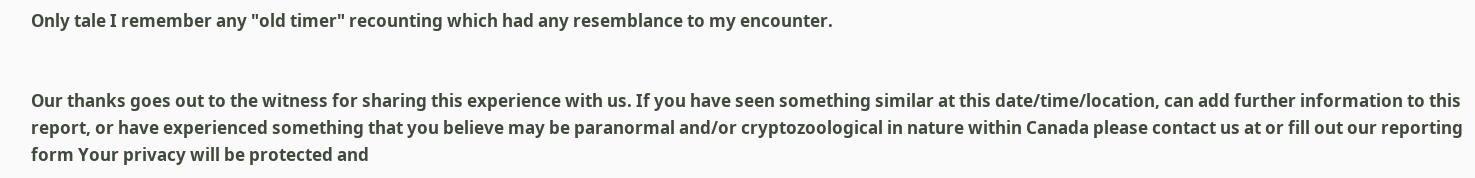Only tale I remember any "old timer" recounting which had any resemblance to my encounter.


Our thanks goes out to the witness for sharing this experience with us. If you have seen something similar at this date/time/location, can add further information to this report, or have experienced something that you believe may be paranormal and/or cryptozoological in nature within Canada please contact us at or fill out our reporting form Your privacy will be protected and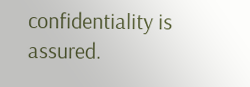confidentiality is assured.